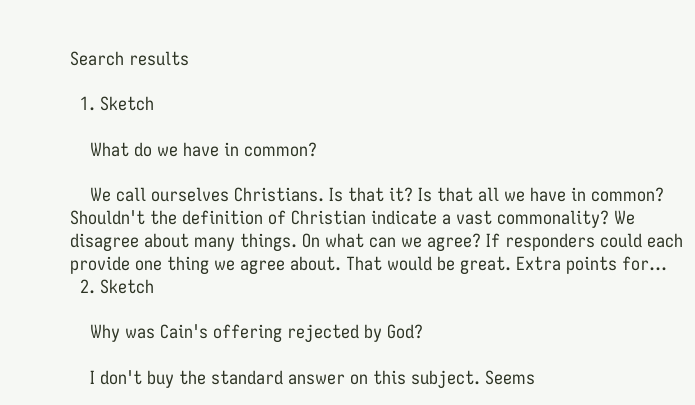Search results

  1. Sketch

    What do we have in common?

    We call ourselves Christians. Is that it? Is that all we have in common? Shouldn't the definition of Christian indicate a vast commonality? We disagree about many things. On what can we agree? If responders could each provide one thing we agree about. That would be great. Extra points for...
  2. Sketch

    Why was Cain's offering rejected by God?

    I don't buy the standard answer on this subject. Seems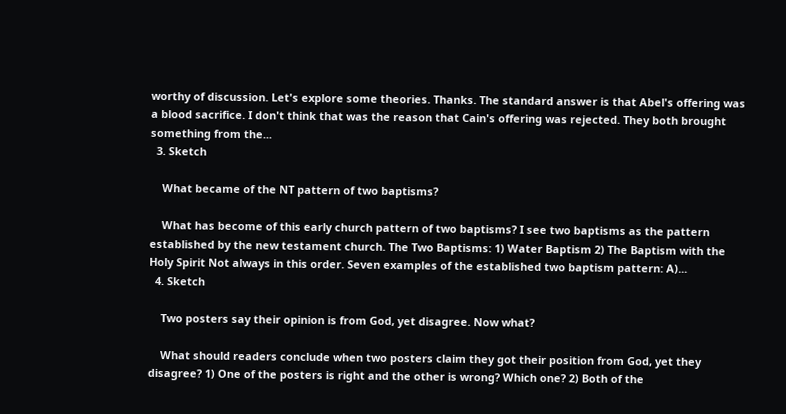worthy of discussion. Let's explore some theories. Thanks. The standard answer is that Abel's offering was a blood sacrifice. I don't think that was the reason that Cain's offering was rejected. They both brought something from the...
  3. Sketch

    What became of the NT pattern of two baptisms?

    What has become of this early church pattern of two baptisms? I see two baptisms as the pattern established by the new testament church. The Two Baptisms: 1) Water Baptism 2) The Baptism with the Holy Spirit Not always in this order. Seven examples of the established two baptism pattern: A)...
  4. Sketch

    Two posters say their opinion is from God, yet disagree. Now what?

    What should readers conclude when two posters claim they got their position from God, yet they disagree? 1) One of the posters is right and the other is wrong? Which one? 2) Both of the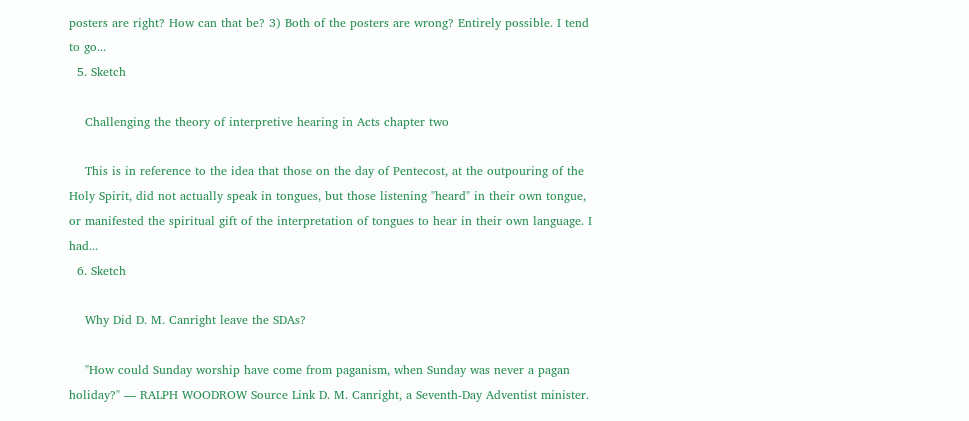posters are right? How can that be? 3) Both of the posters are wrong? Entirely possible. I tend to go...
  5. Sketch

    Challenging the theory of interpretive hearing in Acts chapter two

    This is in reference to the idea that those on the day of Pentecost, at the outpouring of the Holy Spirit, did not actually speak in tongues, but those listening "heard" in their own tongue, or manifested the spiritual gift of the interpretation of tongues to hear in their own language. I had...
  6. Sketch

    Why Did D. M. Canright leave the SDAs?

    "How could Sunday worship have come from paganism, when Sunday was never a pagan holiday?" — RALPH WOODROW Source Link D. M. Canright, a Seventh-Day Adventist minister.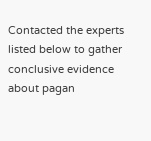Contacted the experts listed below to gather conclusive evidence about pagan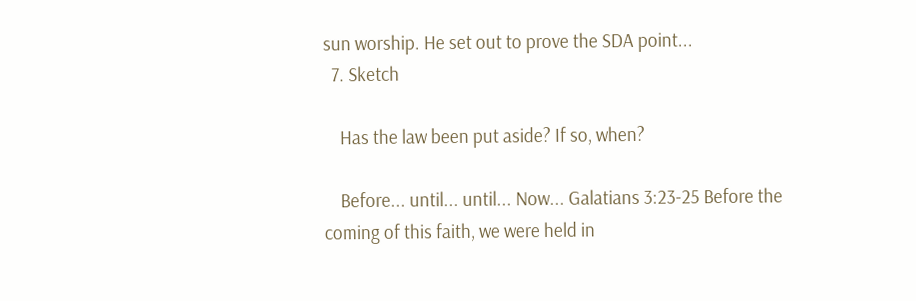sun worship. He set out to prove the SDA point...
  7. Sketch

    Has the law been put aside? If so, when?

    Before... until... until... Now... Galatians 3:23-25 Before the coming of this faith, we were held in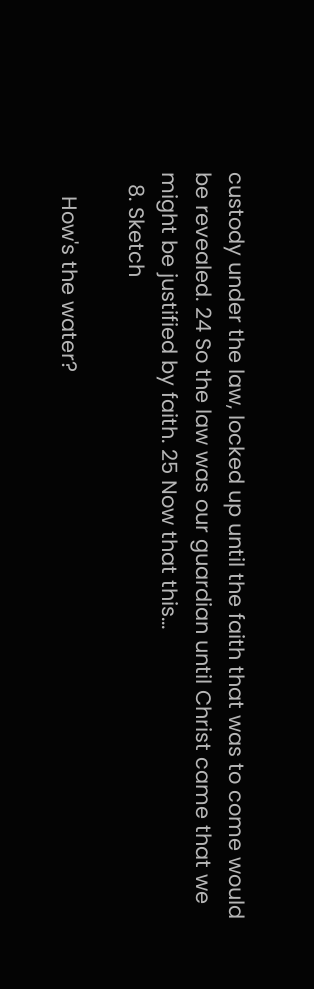custody under the law, locked up until the faith that was to come would be revealed. 24 So the law was our guardian until Christ came that we might be justified by faith. 25 Now that this...
  8. Sketch

    How's the water?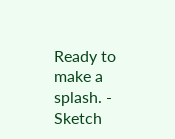Ready to make a splash. - Sketch